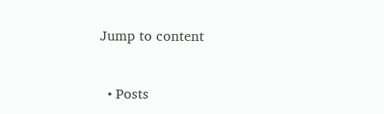Jump to content


  • Posts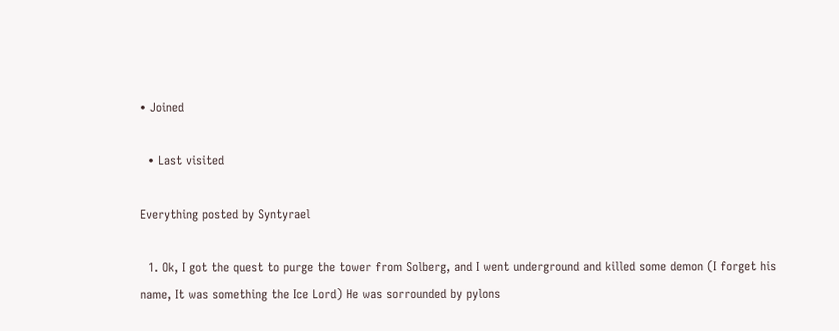• Joined

  • Last visited

Everything posted by Syntyrael

  1. Ok, I got the quest to purge the tower from Solberg, and I went underground and killed some demon (I forget his name, It was something the Ice Lord) He was sorrounded by pylons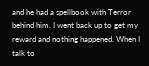and he had a spellbook with Terror behind him. I went back up to get my reward and nothing happened. When I talk to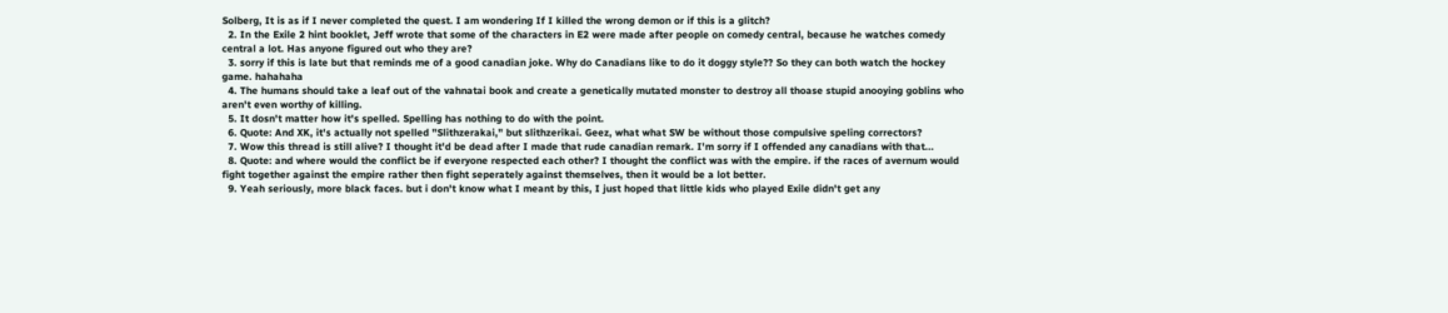Solberg, It is as if I never completed the quest. I am wondering If I killed the wrong demon or if this is a glitch?
  2. In the Exile 2 hint booklet, Jeff wrote that some of the characters in E2 were made after people on comedy central, because he watches comedy central a lot. Has anyone figured out who they are?
  3. sorry if this is late but that reminds me of a good canadian joke. Why do Canadians like to do it doggy style?? So they can both watch the hockey game. hahahaha
  4. The humans should take a leaf out of the vahnatai book and create a genetically mutated monster to destroy all thoase stupid anooying goblins who aren't even worthy of killing.
  5. It dosn't matter how it's spelled. Spelling has nothing to do with the point.
  6. Quote: And XK, it's actually not spelled "Slithzerakai," but slithzerikai. Geez, what what SW be without those compulsive speling correctors?
  7. Wow this thread is still alive? I thought it'd be dead after I made that rude canadian remark. I'm sorry if I offended any canadians with that...
  8. Quote: and where would the conflict be if everyone respected each other? I thought the conflict was with the empire. if the races of avernum would fight together against the empire rather then fight seperately against themselves, then it would be a lot better.
  9. Yeah seriously, more black faces. but i don't know what I meant by this, I just hoped that little kids who played Exile didn't get any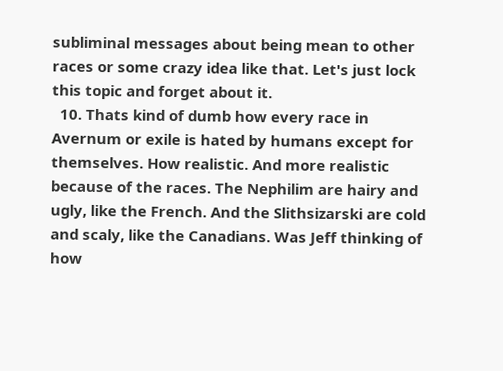subliminal messages about being mean to other races or some crazy idea like that. Let's just lock this topic and forget about it.
  10. Thats kind of dumb how every race in Avernum or exile is hated by humans except for themselves. How realistic. And more realistic because of the races. The Nephilim are hairy and ugly, like the French. And the Slithsizarski are cold and scaly, like the Canadians. Was Jeff thinking of how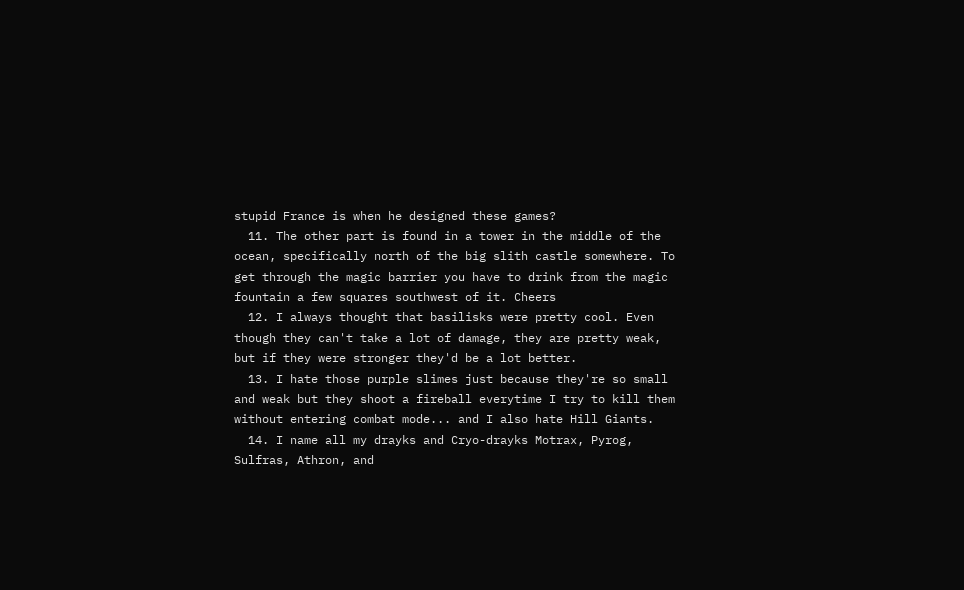stupid France is when he designed these games?
  11. The other part is found in a tower in the middle of the ocean, specifically north of the big slith castle somewhere. To get through the magic barrier you have to drink from the magic fountain a few squares southwest of it. Cheers
  12. I always thought that basilisks were pretty cool. Even though they can't take a lot of damage, they are pretty weak, but if they were stronger they'd be a lot better.
  13. I hate those purple slimes just because they're so small and weak but they shoot a fireball everytime I try to kill them without entering combat mode... and I also hate Hill Giants.
  14. I name all my drayks and Cryo-drayks Motrax, Pyrog, Sulfras, Athron, and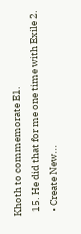Khoth to commemorate E1.
  15. He did that for me one time with Exile 2.
  • Create New...